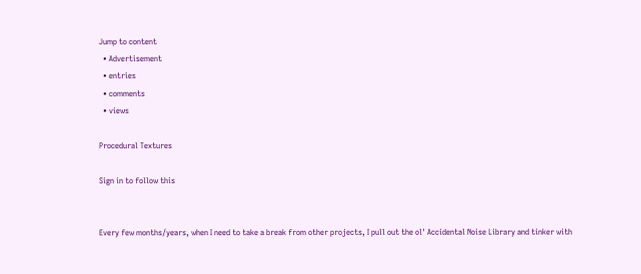Jump to content
  • Advertisement
  • entries
  • comments
  • views

Procedural Textures

Sign in to follow this


Every few months/years, when I need to take a break from other projects, I pull out the ol' Accidental Noise Library and tinker with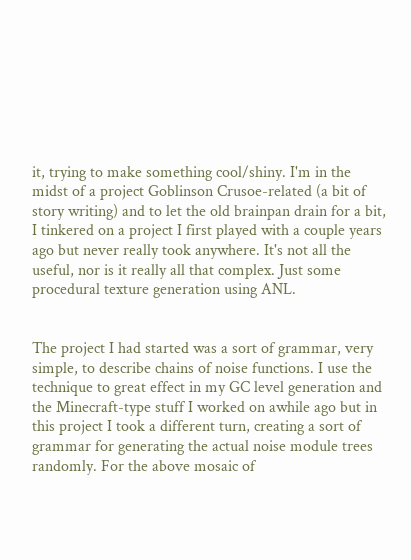it, trying to make something cool/shiny. I'm in the midst of a project Goblinson Crusoe-related (a bit of story writing) and to let the old brainpan drain for a bit, I tinkered on a project I first played with a couple years ago but never really took anywhere. It's not all the useful, nor is it really all that complex. Just some procedural texture generation using ANL.


The project I had started was a sort of grammar, very simple, to describe chains of noise functions. I use the technique to great effect in my GC level generation and the Minecraft-type stuff I worked on awhile ago but in this project I took a different turn, creating a sort of grammar for generating the actual noise module trees randomly. For the above mosaic of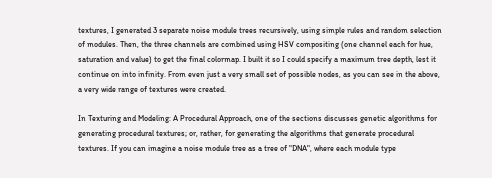textures, I generated 3 separate noise module trees recursively, using simple rules and random selection of modules. Then, the three channels are combined using HSV compositing (one channel each for hue, saturation and value) to get the final colormap. I built it so I could specify a maximum tree depth, lest it continue on into infinity. From even just a very small set of possible nodes, as you can see in the above, a very wide range of textures were created.

In Texturing and Modeling: A Procedural Approach, one of the sections discusses genetic algorithms for generating procedural textures; or, rather, for generating the algorithms that generate procedural textures. If you can imagine a noise module tree as a tree of "DNA", where each module type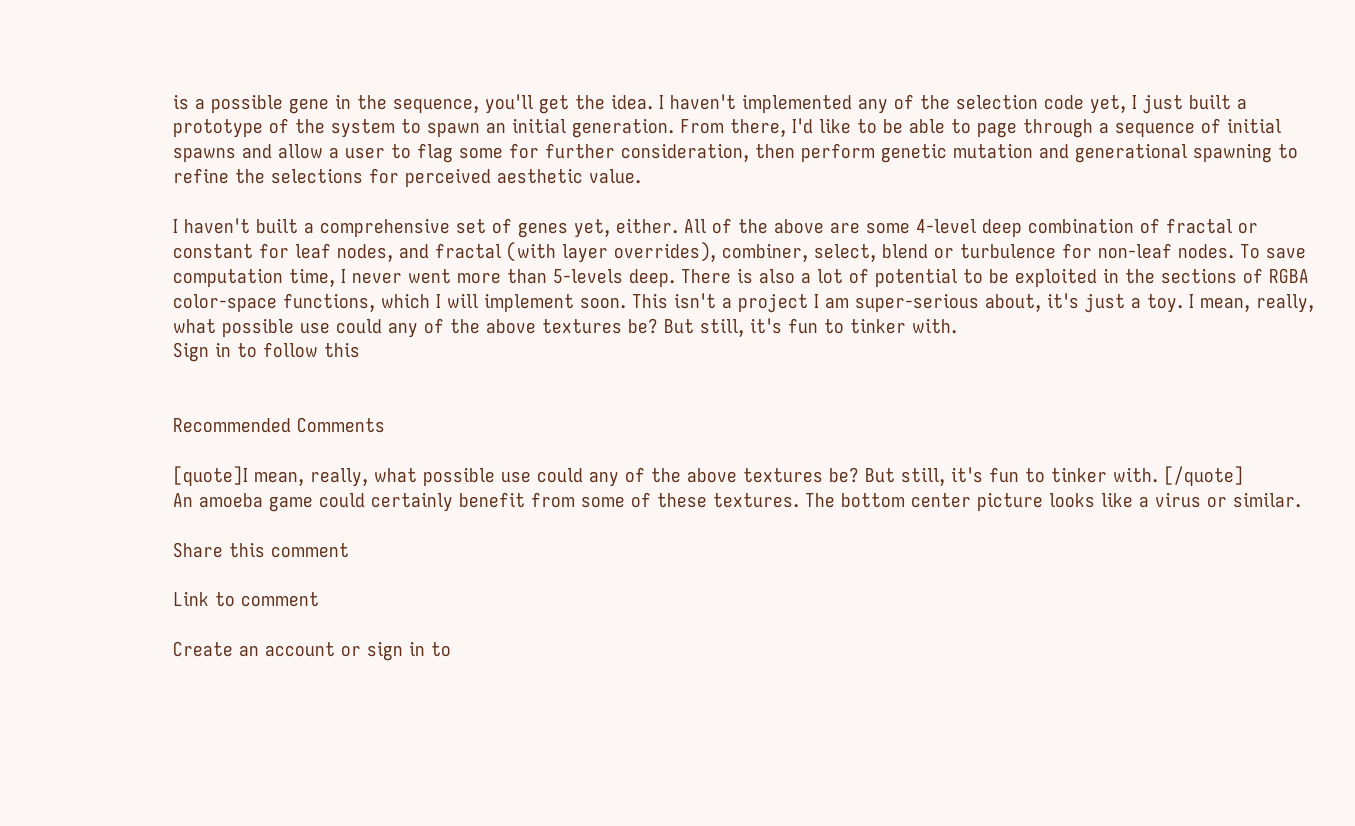is a possible gene in the sequence, you'll get the idea. I haven't implemented any of the selection code yet, I just built a prototype of the system to spawn an initial generation. From there, I'd like to be able to page through a sequence of initial spawns and allow a user to flag some for further consideration, then perform genetic mutation and generational spawning to refine the selections for perceived aesthetic value.

I haven't built a comprehensive set of genes yet, either. All of the above are some 4-level deep combination of fractal or constant for leaf nodes, and fractal (with layer overrides), combiner, select, blend or turbulence for non-leaf nodes. To save computation time, I never went more than 5-levels deep. There is also a lot of potential to be exploited in the sections of RGBA color-space functions, which I will implement soon. This isn't a project I am super-serious about, it's just a toy. I mean, really, what possible use could any of the above textures be? But still, it's fun to tinker with.
Sign in to follow this


Recommended Comments

[quote]I mean, really, what possible use could any of the above textures be? But still, it's fun to tinker with. [/quote]
An amoeba game could certainly benefit from some of these textures. The bottom center picture looks like a virus or similar.

Share this comment

Link to comment

Create an account or sign in to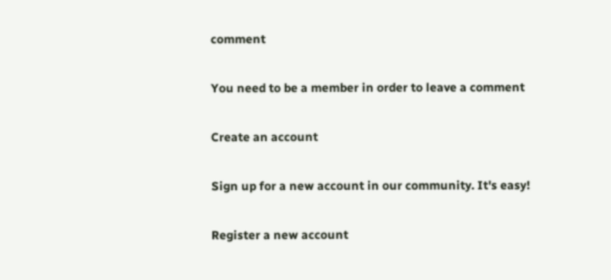comment

You need to be a member in order to leave a comment

Create an account

Sign up for a new account in our community. It's easy!

Register a new account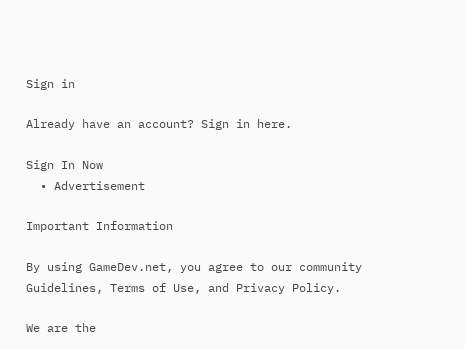Sign in

Already have an account? Sign in here.

Sign In Now
  • Advertisement

Important Information

By using GameDev.net, you agree to our community Guidelines, Terms of Use, and Privacy Policy.

We are the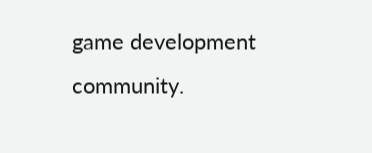game development community.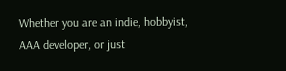Whether you are an indie, hobbyist, AAA developer, or just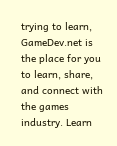trying to learn, GameDev.net is the place for you to learn, share, and connect with the games industry. Learn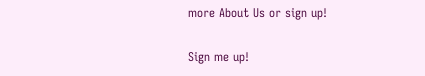more About Us or sign up!

Sign me up!